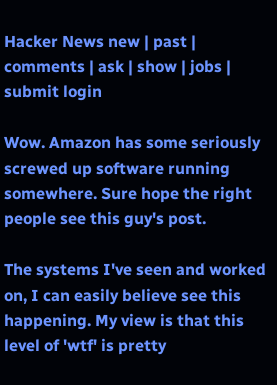Hacker News new | past | comments | ask | show | jobs | submit login

Wow. Amazon has some seriously screwed up software running somewhere. Sure hope the right people see this guy's post.

The systems I've seen and worked on, I can easily believe see this happening. My view is that this level of 'wtf' is pretty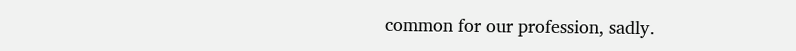common for our profession, sadly.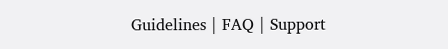Guidelines | FAQ | Support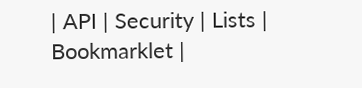| API | Security | Lists | Bookmarklet |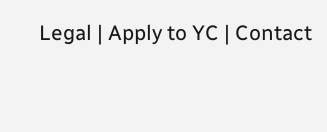Legal | Apply to YC | Contact